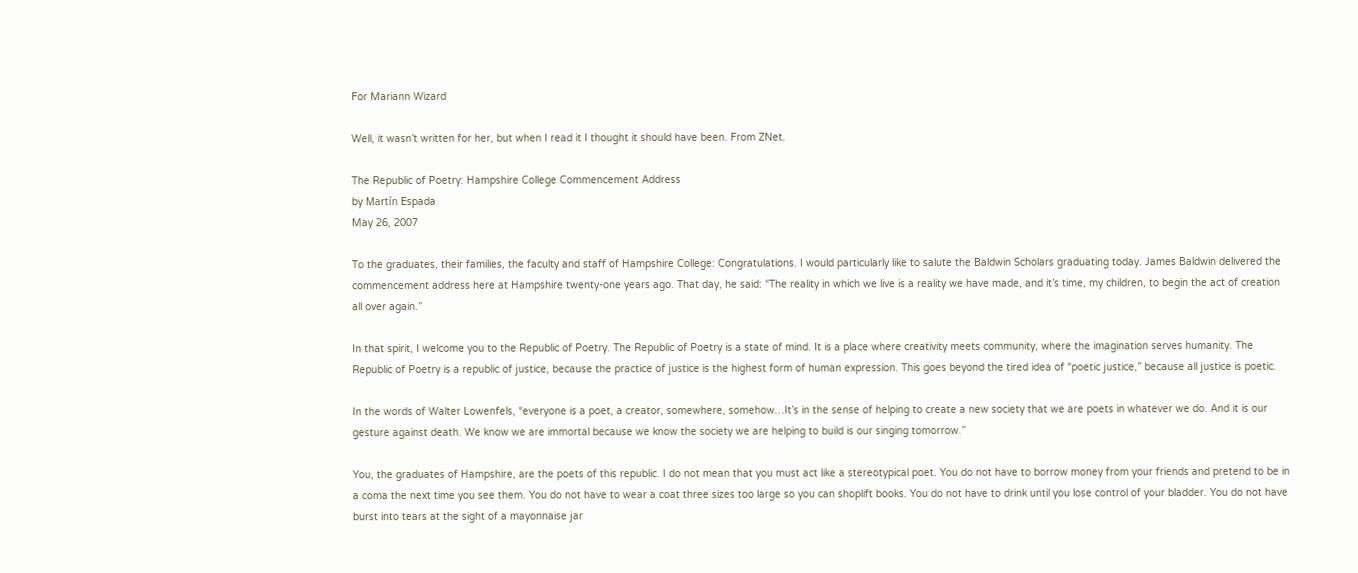For Mariann Wizard

Well, it wasn’t written for her, but when I read it I thought it should have been. From ZNet.

The Republic of Poetry: Hampshire College Commencement Address
by Martín Espada
May 26, 2007

To the graduates, their families, the faculty and staff of Hampshire College: Congratulations. I would particularly like to salute the Baldwin Scholars graduating today. James Baldwin delivered the commencement address here at Hampshire twenty-one years ago. That day, he said: “The reality in which we live is a reality we have made, and it’s time, my children, to begin the act of creation all over again.”

In that spirit, I welcome you to the Republic of Poetry. The Republic of Poetry is a state of mind. It is a place where creativity meets community, where the imagination serves humanity. The Republic of Poetry is a republic of justice, because the practice of justice is the highest form of human expression. This goes beyond the tired idea of “poetic justice,” because all justice is poetic.

In the words of Walter Lowenfels, “everyone is a poet, a creator, somewhere, somehow…It’s in the sense of helping to create a new society that we are poets in whatever we do. And it is our gesture against death. We know we are immortal because we know the society we are helping to build is our singing tomorrow.”

You, the graduates of Hampshire, are the poets of this republic. I do not mean that you must act like a stereotypical poet. You do not have to borrow money from your friends and pretend to be in a coma the next time you see them. You do not have to wear a coat three sizes too large so you can shoplift books. You do not have to drink until you lose control of your bladder. You do not have burst into tears at the sight of a mayonnaise jar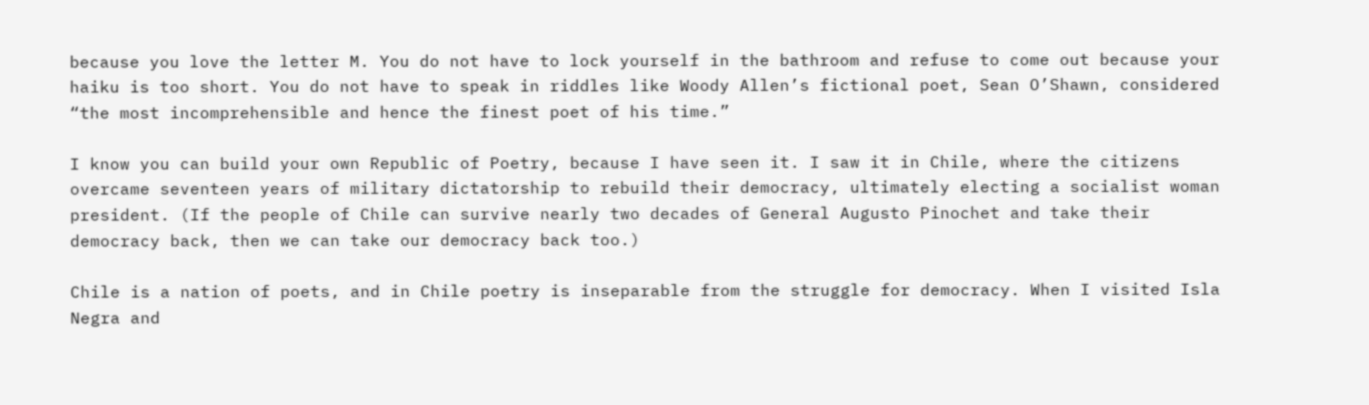because you love the letter M. You do not have to lock yourself in the bathroom and refuse to come out because your haiku is too short. You do not have to speak in riddles like Woody Allen’s fictional poet, Sean O’Shawn, considered “the most incomprehensible and hence the finest poet of his time.”

I know you can build your own Republic of Poetry, because I have seen it. I saw it in Chile, where the citizens overcame seventeen years of military dictatorship to rebuild their democracy, ultimately electing a socialist woman president. (If the people of Chile can survive nearly two decades of General Augusto Pinochet and take their democracy back, then we can take our democracy back too.)

Chile is a nation of poets, and in Chile poetry is inseparable from the struggle for democracy. When I visited Isla Negra and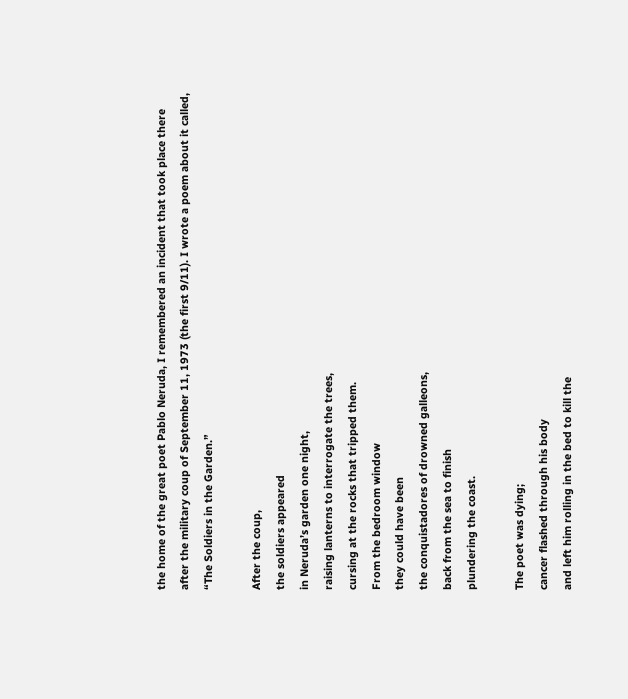the home of the great poet Pablo Neruda, I remembered an incident that took place there after the military coup of September 11, 1973 (the first 9/11). I wrote a poem about it called, “The Soldiers in the Garden.”

After the coup,
the soldiers appeared
in Neruda’s garden one night,
raising lanterns to interrogate the trees,
cursing at the rocks that tripped them.
From the bedroom window
they could have been
the conquistadores of drowned galleons,
back from the sea to finish
plundering the coast.

The poet was dying;
cancer flashed through his body
and left him rolling in the bed to kill the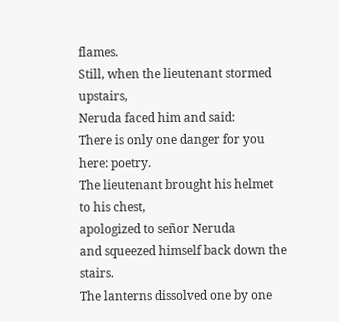flames.
Still, when the lieutenant stormed upstairs,
Neruda faced him and said:
There is only one danger for you here: poetry.
The lieutenant brought his helmet to his chest,
apologized to señor Neruda
and squeezed himself back down the stairs.
The lanterns dissolved one by one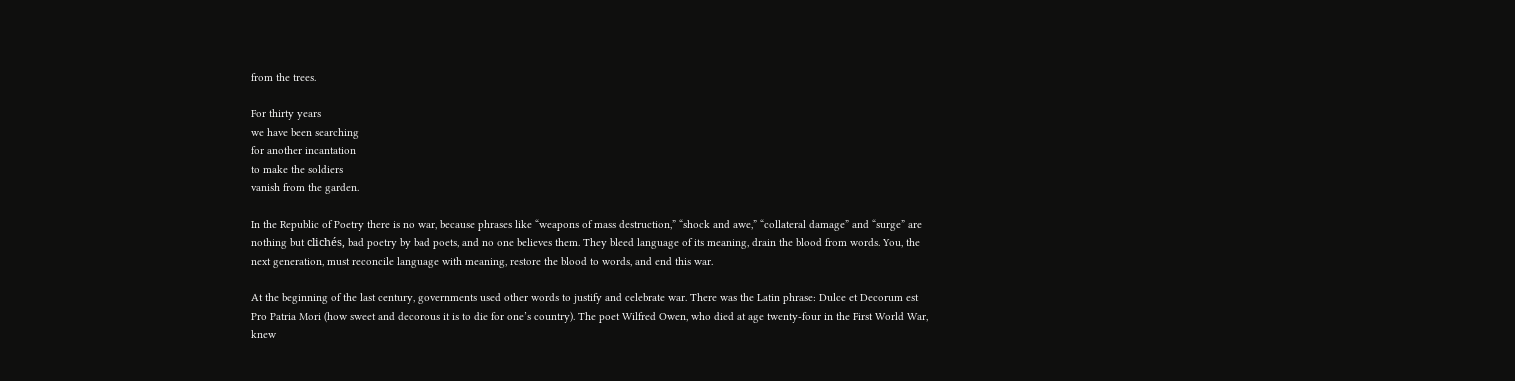from the trees.

For thirty years
we have been searching
for another incantation
to make the soldiers
vanish from the garden.

In the Republic of Poetry there is no war, because phrases like “weapons of mass destruction,” “shock and awe,” “collateral damage” and “surge” are nothing but clichés, bad poetry by bad poets, and no one believes them. They bleed language of its meaning, drain the blood from words. You, the next generation, must reconcile language with meaning, restore the blood to words, and end this war.

At the beginning of the last century, governments used other words to justify and celebrate war. There was the Latin phrase: Dulce et Decorum est Pro Patria Mori (how sweet and decorous it is to die for one’s country). The poet Wilfred Owen, who died at age twenty-four in the First World War, knew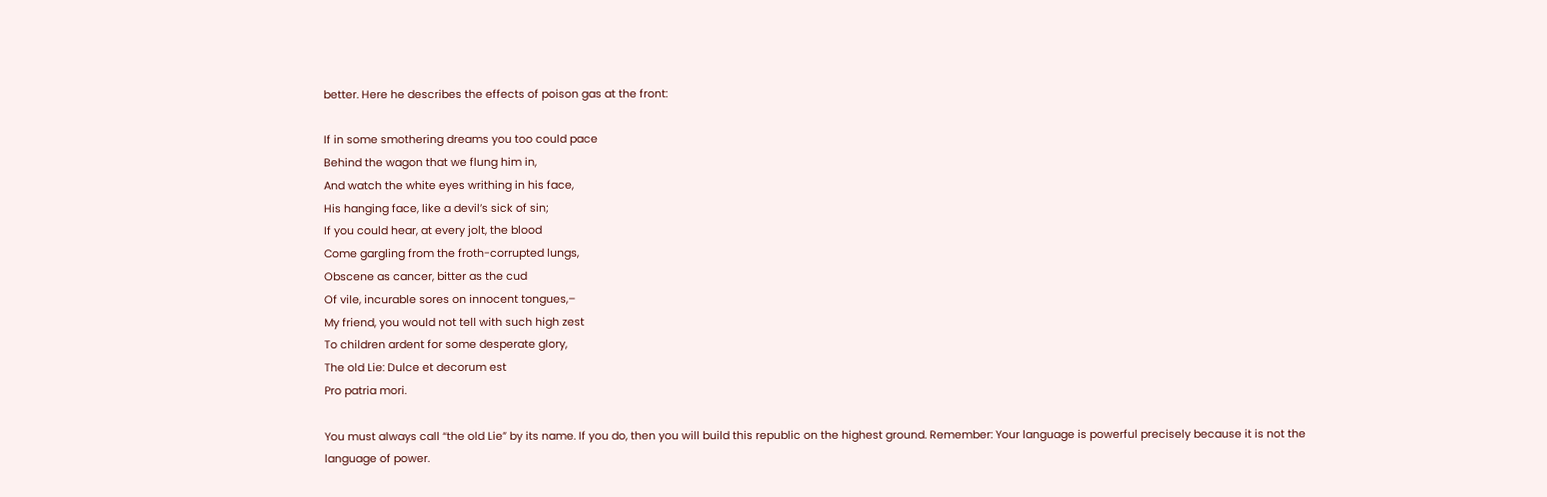better. Here he describes the effects of poison gas at the front:

If in some smothering dreams you too could pace
Behind the wagon that we flung him in,
And watch the white eyes writhing in his face,
His hanging face, like a devil’s sick of sin;
If you could hear, at every jolt, the blood
Come gargling from the froth-corrupted lungs,
Obscene as cancer, bitter as the cud
Of vile, incurable sores on innocent tongues,–
My friend, you would not tell with such high zest
To children ardent for some desperate glory,
The old Lie: Dulce et decorum est
Pro patria mori.

You must always call “the old Lie” by its name. If you do, then you will build this republic on the highest ground. Remember: Your language is powerful precisely because it is not the language of power.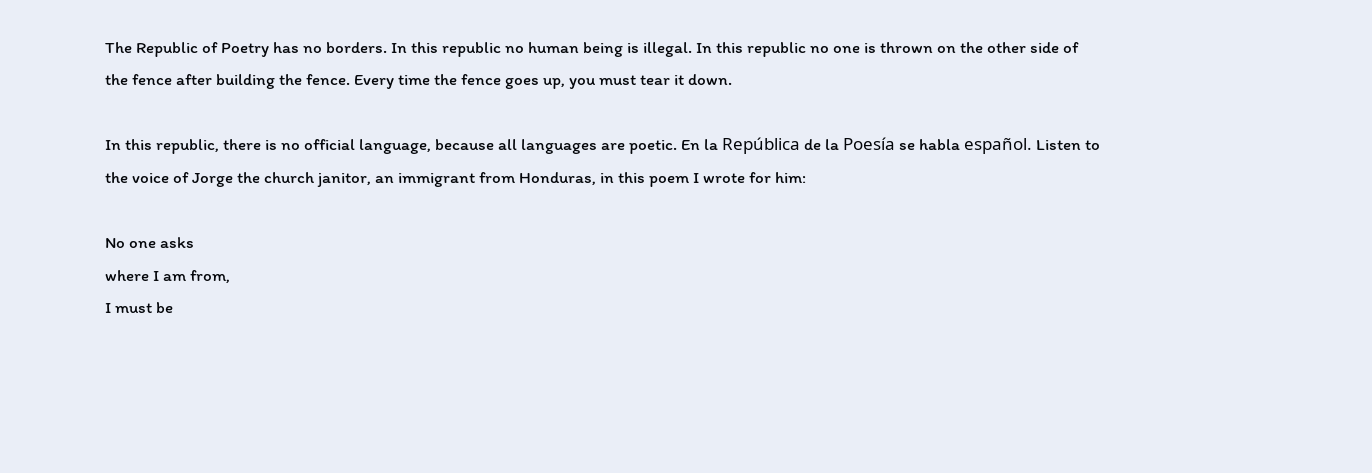The Republic of Poetry has no borders. In this republic no human being is illegal. In this republic no one is thrown on the other side of the fence after building the fence. Every time the fence goes up, you must tear it down.

In this republic, there is no official language, because all languages are poetic. En la República de la Poesía se habla español. Listen to the voice of Jorge the church janitor, an immigrant from Honduras, in this poem I wrote for him:

No one asks
where I am from,
I must be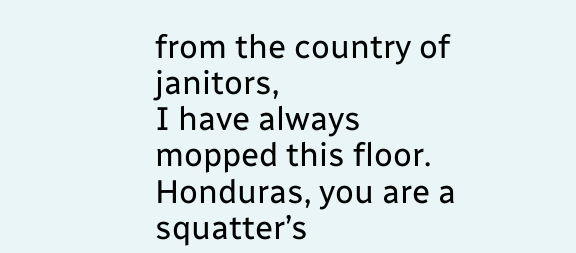from the country of janitors,
I have always mopped this floor.
Honduras, you are a squatter’s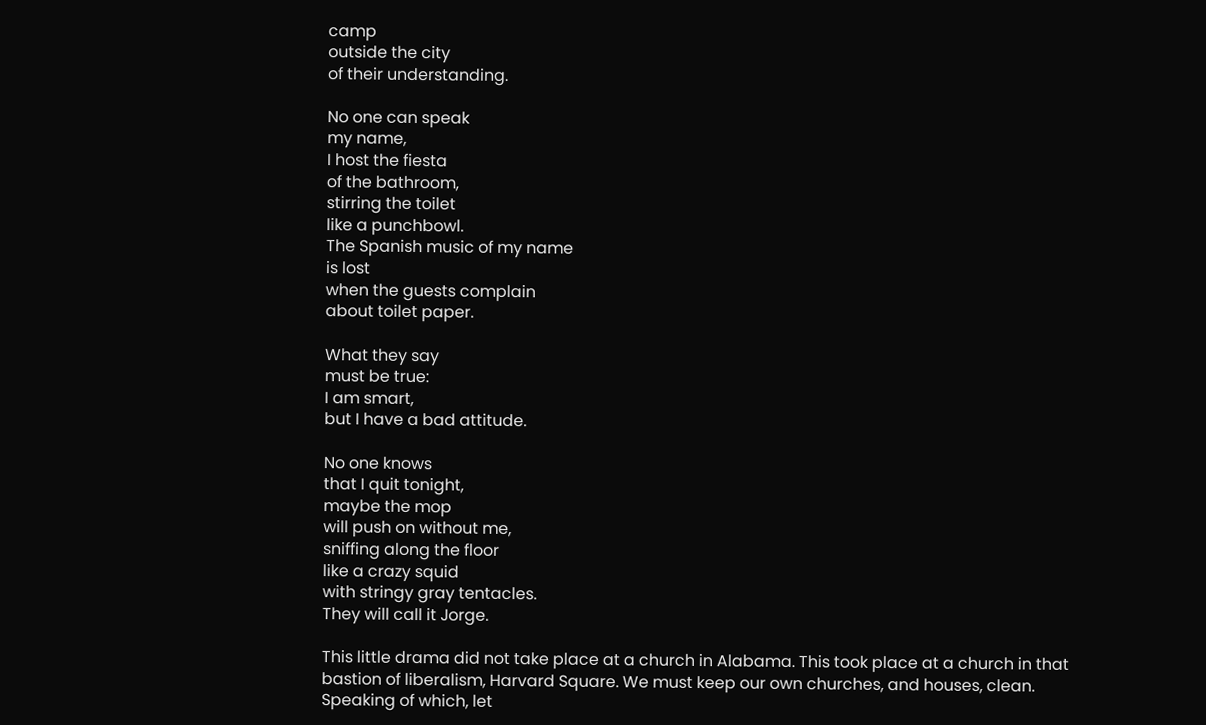camp
outside the city
of their understanding.

No one can speak
my name,
I host the fiesta
of the bathroom,
stirring the toilet
like a punchbowl.
The Spanish music of my name
is lost
when the guests complain
about toilet paper.

What they say
must be true:
I am smart,
but I have a bad attitude.

No one knows
that I quit tonight,
maybe the mop
will push on without me,
sniffing along the floor
like a crazy squid
with stringy gray tentacles.
They will call it Jorge.

This little drama did not take place at a church in Alabama. This took place at a church in that bastion of liberalism, Harvard Square. We must keep our own churches, and houses, clean. Speaking of which, let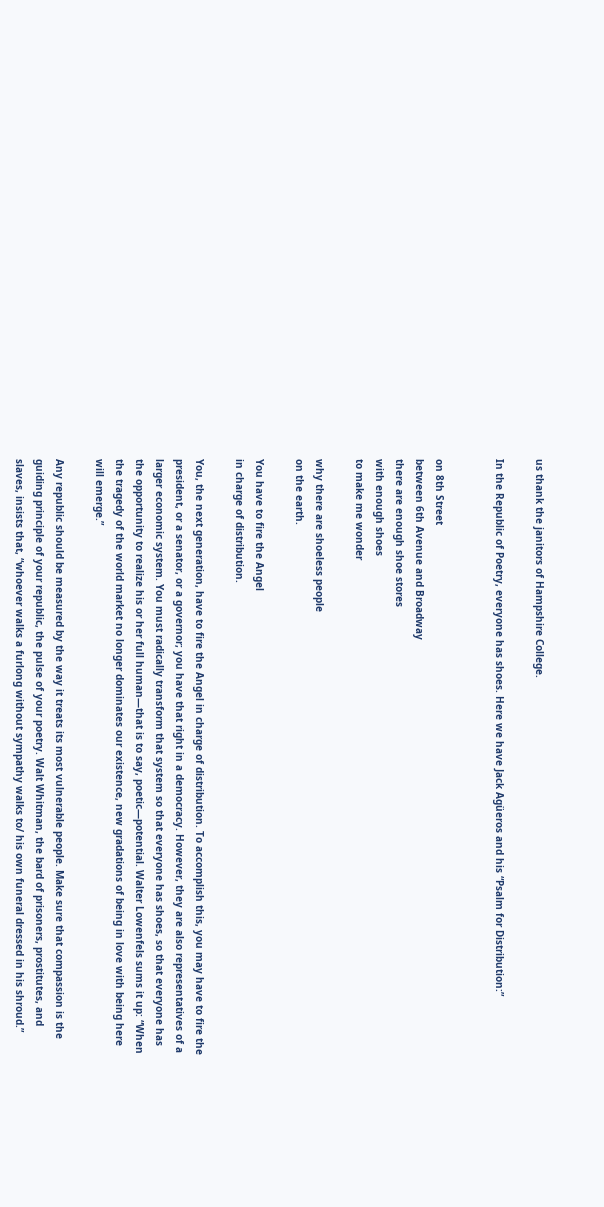us thank the janitors of Hampshire College.

In the Republic of Poetry, everyone has shoes. Here we have Jack Agüeros and his “Psalm for Distribution:”


on 8th Street
between 6th Avenue and Broadway
there are enough shoe stores
with enough shoes
to make me wonder

why there are shoeless people
on the earth.

You have to fire the Angel
in charge of distribution.

You, the next generation, have to fire the Angel in charge of distribution. To accomplish this, you may have to fire the president, or a senator, or a governor; you have that right in a democracy. However, they are also representatives of a larger economic system. You must radically transform that system so that everyone has shoes, so that everyone has the opportunity to realize his or her full human—that is to say, poetic—potential. Walter Lowenfels sums it up: “When the tragedy of the world market no longer dominates our existence, new gradations of being in love with being here will emerge.”

Any republic should be measured by the way it treats its most vulnerable people. Make sure that compassion is the guiding principle of your republic, the pulse of your poetry. Walt Whitman, the bard of prisoners, prostitutes, and slaves, insists that, “whoever walks a furlong without sympathy walks to/ his own funeral dressed in his shroud.”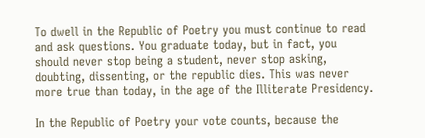To dwell in the Republic of Poetry you must continue to read and ask questions. You graduate today, but in fact, you should never stop being a student, never stop asking, doubting, dissenting, or the republic dies. This was never more true than today, in the age of the Illiterate Presidency.

In the Republic of Poetry your vote counts, because the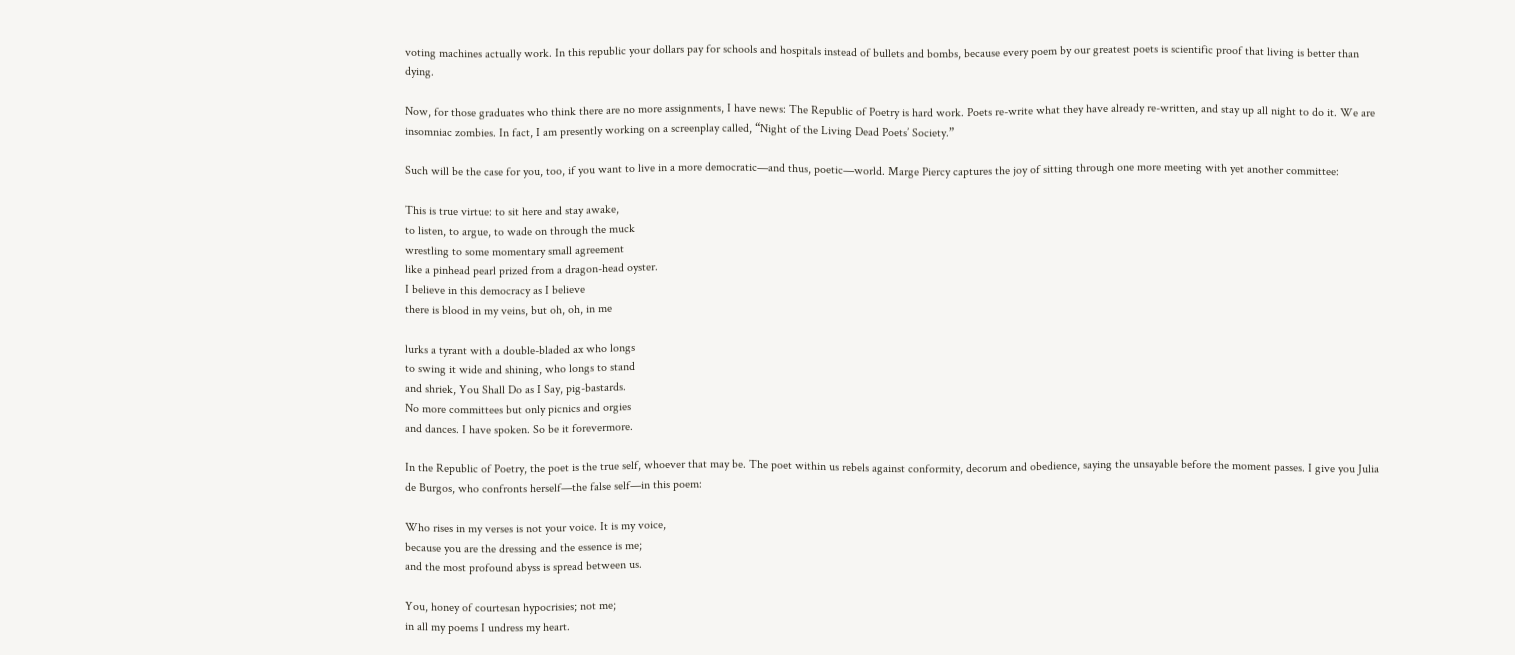voting machines actually work. In this republic your dollars pay for schools and hospitals instead of bullets and bombs, because every poem by our greatest poets is scientific proof that living is better than dying.

Now, for those graduates who think there are no more assignments, I have news: The Republic of Poetry is hard work. Poets re-write what they have already re-written, and stay up all night to do it. We are insomniac zombies. In fact, I am presently working on a screenplay called, “Night of the Living Dead Poets’ Society.”

Such will be the case for you, too, if you want to live in a more democratic—and thus, poetic—world. Marge Piercy captures the joy of sitting through one more meeting with yet another committee:

This is true virtue: to sit here and stay awake,
to listen, to argue, to wade on through the muck
wrestling to some momentary small agreement
like a pinhead pearl prized from a dragon-head oyster.
I believe in this democracy as I believe
there is blood in my veins, but oh, oh, in me

lurks a tyrant with a double-bladed ax who longs
to swing it wide and shining, who longs to stand
and shriek, You Shall Do as I Say, pig-bastards.
No more committees but only picnics and orgies
and dances. I have spoken. So be it forevermore.

In the Republic of Poetry, the poet is the true self, whoever that may be. The poet within us rebels against conformity, decorum and obedience, saying the unsayable before the moment passes. I give you Julia de Burgos, who confronts herself—the false self—in this poem:

Who rises in my verses is not your voice. It is my voice,
because you are the dressing and the essence is me;
and the most profound abyss is spread between us.

You, honey of courtesan hypocrisies; not me;
in all my poems I undress my heart.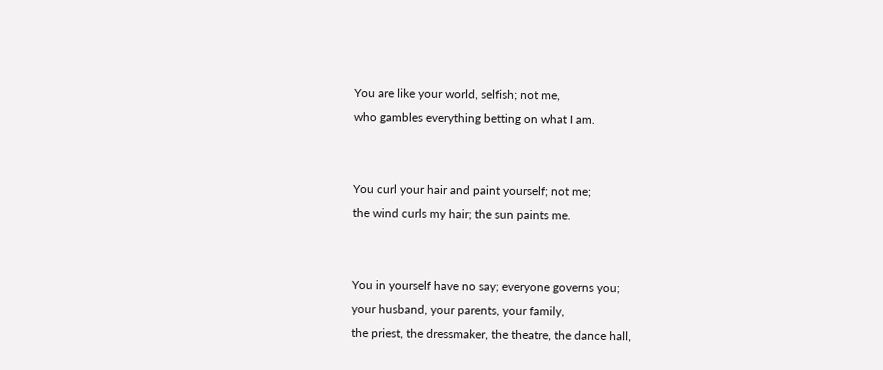You are like your world, selfish; not me,
who gambles everything betting on what I am.


You curl your hair and paint yourself; not me;
the wind curls my hair; the sun paints me.


You in yourself have no say; everyone governs you;
your husband, your parents, your family,
the priest, the dressmaker, the theatre, the dance hall,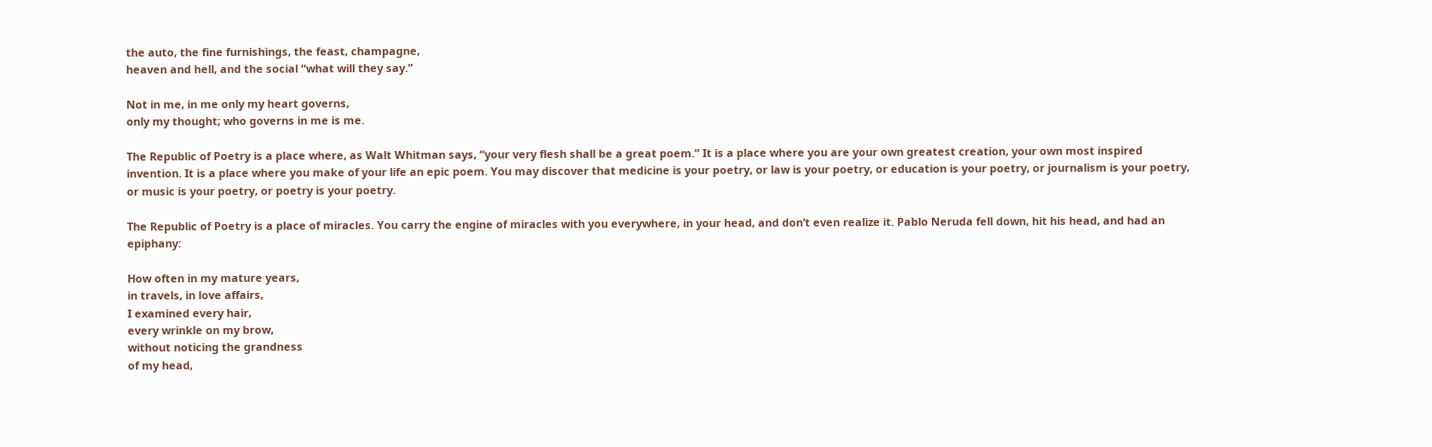the auto, the fine furnishings, the feast, champagne,
heaven and hell, and the social “what will they say.”

Not in me, in me only my heart governs,
only my thought; who governs in me is me.

The Republic of Poetry is a place where, as Walt Whitman says, “your very flesh shall be a great poem.” It is a place where you are your own greatest creation, your own most inspired invention. It is a place where you make of your life an epic poem. You may discover that medicine is your poetry, or law is your poetry, or education is your poetry, or journalism is your poetry, or music is your poetry, or poetry is your poetry.

The Republic of Poetry is a place of miracles. You carry the engine of miracles with you everywhere, in your head, and don’t even realize it. Pablo Neruda fell down, hit his head, and had an epiphany:

How often in my mature years,
in travels, in love affairs,
I examined every hair,
every wrinkle on my brow,
without noticing the grandness
of my head,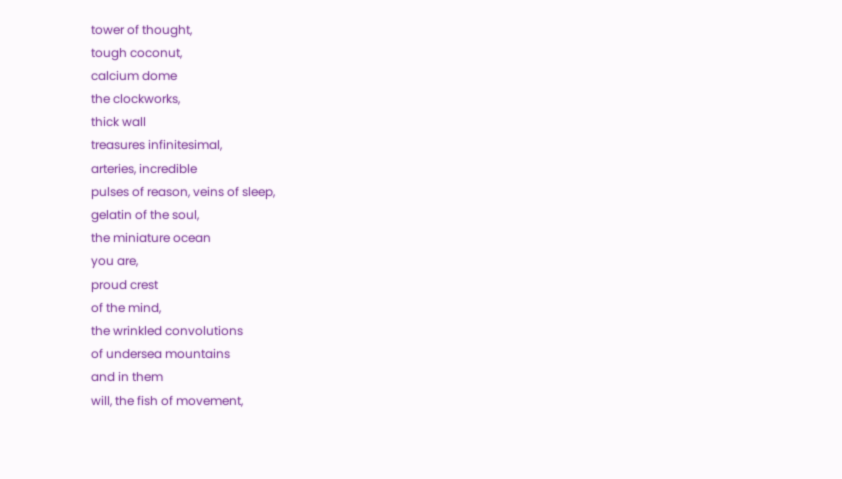tower of thought,
tough coconut,
calcium dome
the clockworks,
thick wall
treasures infinitesimal,
arteries, incredible
pulses of reason, veins of sleep,
gelatin of the soul,
the miniature ocean
you are,
proud crest
of the mind,
the wrinkled convolutions
of undersea mountains
and in them
will, the fish of movement,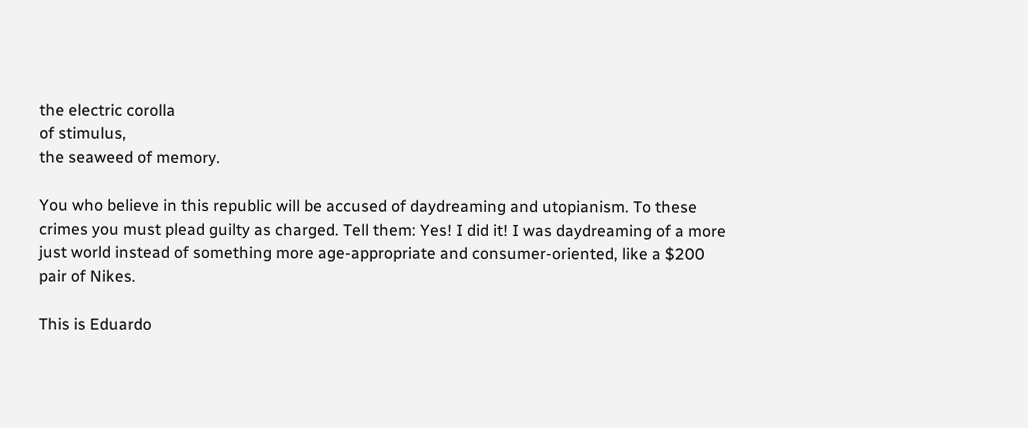the electric corolla
of stimulus,
the seaweed of memory.

You who believe in this republic will be accused of daydreaming and utopianism. To these crimes you must plead guilty as charged. Tell them: Yes! I did it! I was daydreaming of a more just world instead of something more age-appropriate and consumer-oriented, like a $200 pair of Nikes.

This is Eduardo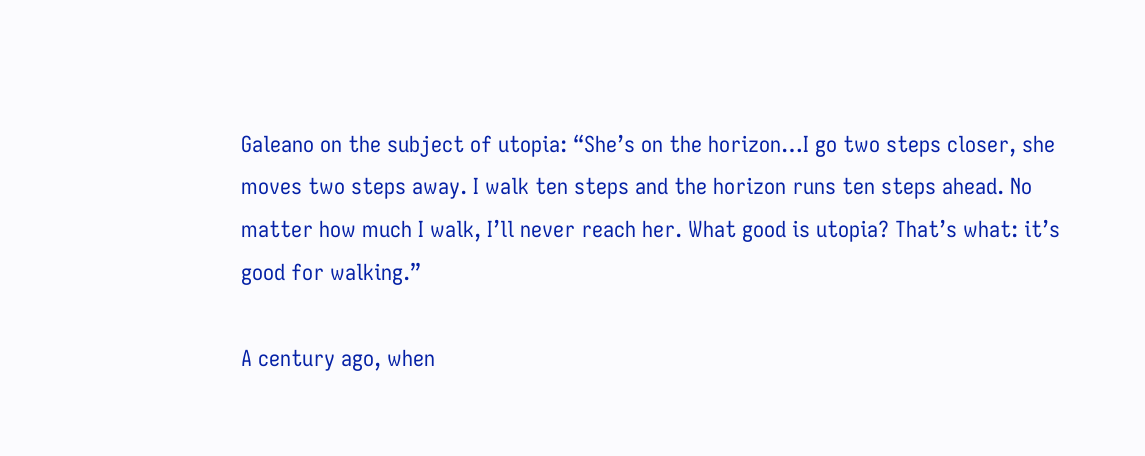Galeano on the subject of utopia: “She’s on the horizon…I go two steps closer, she moves two steps away. I walk ten steps and the horizon runs ten steps ahead. No matter how much I walk, I’ll never reach her. What good is utopia? That’s what: it’s good for walking.”

A century ago, when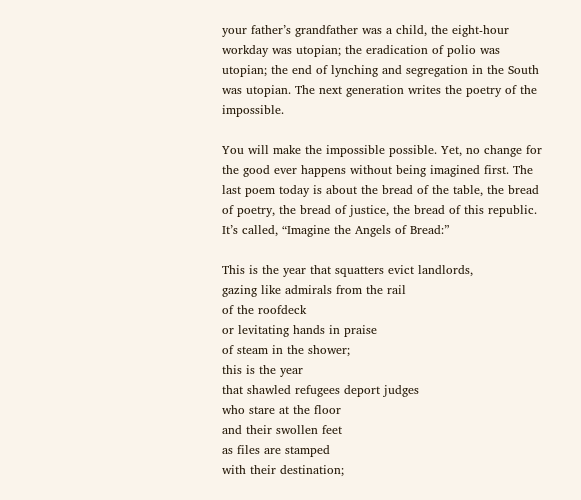your father’s grandfather was a child, the eight-hour workday was utopian; the eradication of polio was utopian; the end of lynching and segregation in the South was utopian. The next generation writes the poetry of the impossible.

You will make the impossible possible. Yet, no change for the good ever happens without being imagined first. The last poem today is about the bread of the table, the bread of poetry, the bread of justice, the bread of this republic. It’s called, “Imagine the Angels of Bread:”

This is the year that squatters evict landlords,
gazing like admirals from the rail
of the roofdeck
or levitating hands in praise
of steam in the shower;
this is the year
that shawled refugees deport judges
who stare at the floor
and their swollen feet
as files are stamped
with their destination;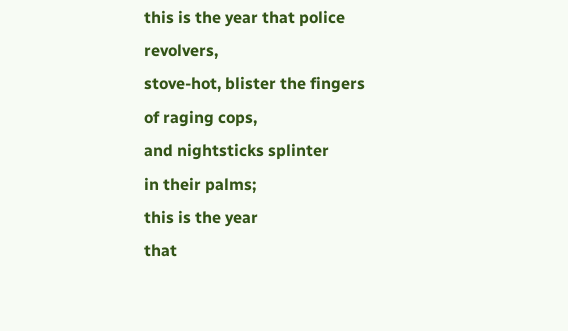this is the year that police revolvers,
stove-hot, blister the fingers
of raging cops,
and nightsticks splinter
in their palms;
this is the year
that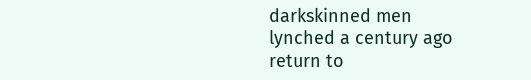darkskinned men
lynched a century ago
return to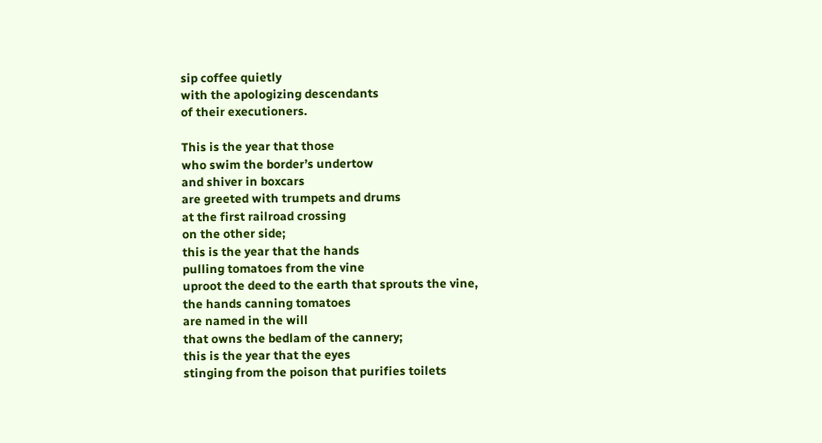sip coffee quietly
with the apologizing descendants
of their executioners.

This is the year that those
who swim the border’s undertow
and shiver in boxcars
are greeted with trumpets and drums
at the first railroad crossing
on the other side;
this is the year that the hands
pulling tomatoes from the vine
uproot the deed to the earth that sprouts the vine,
the hands canning tomatoes
are named in the will
that owns the bedlam of the cannery;
this is the year that the eyes
stinging from the poison that purifies toilets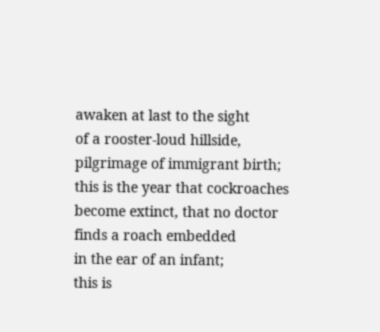awaken at last to the sight
of a rooster-loud hillside,
pilgrimage of immigrant birth;
this is the year that cockroaches
become extinct, that no doctor
finds a roach embedded
in the ear of an infant;
this is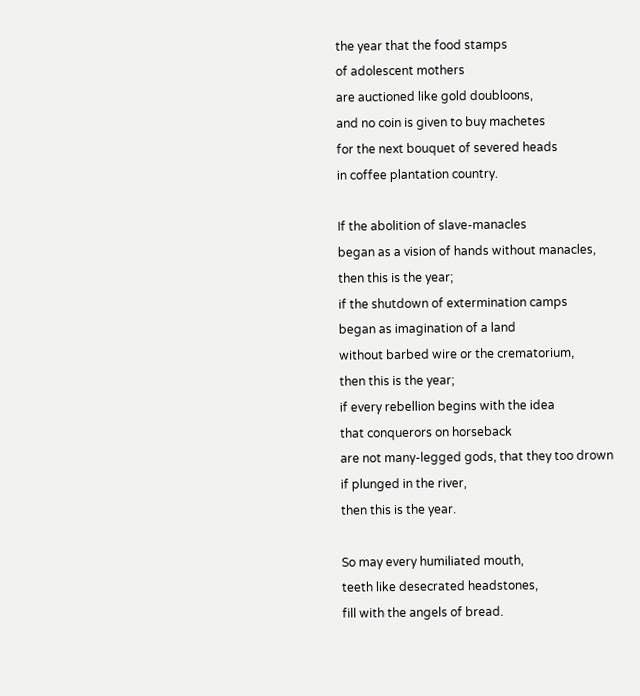the year that the food stamps
of adolescent mothers
are auctioned like gold doubloons,
and no coin is given to buy machetes
for the next bouquet of severed heads
in coffee plantation country.

If the abolition of slave-manacles
began as a vision of hands without manacles,
then this is the year;
if the shutdown of extermination camps
began as imagination of a land
without barbed wire or the crematorium,
then this is the year;
if every rebellion begins with the idea
that conquerors on horseback
are not many-legged gods, that they too drown
if plunged in the river,
then this is the year.

So may every humiliated mouth,
teeth like desecrated headstones,
fill with the angels of bread.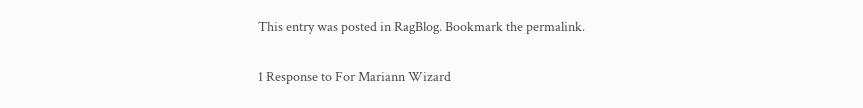This entry was posted in RagBlog. Bookmark the permalink.

1 Response to For Mariann Wizard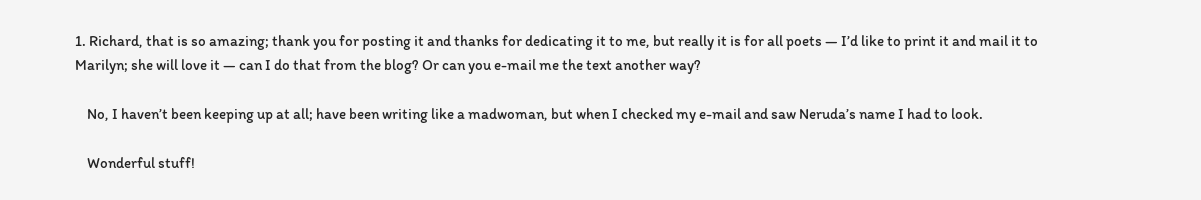1. Richard, that is so amazing; thank you for posting it and thanks for dedicating it to me, but really it is for all poets — I’d like to print it and mail it to Marilyn; she will love it — can I do that from the blog? Or can you e-mail me the text another way?

    No, I haven’t been keeping up at all; have been writing like a madwoman, but when I checked my e-mail and saw Neruda’s name I had to look.

    Wonderful stuff!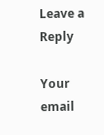Leave a Reply

Your email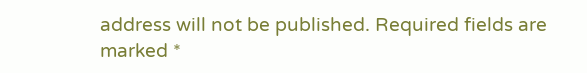address will not be published. Required fields are marked *